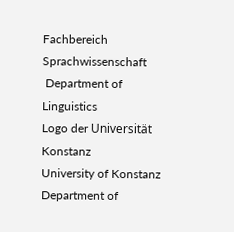Fachbereich Sprachwissenschaft
 Department of Linguistics
Logo der Universität Konstanz
University of Konstanz Department of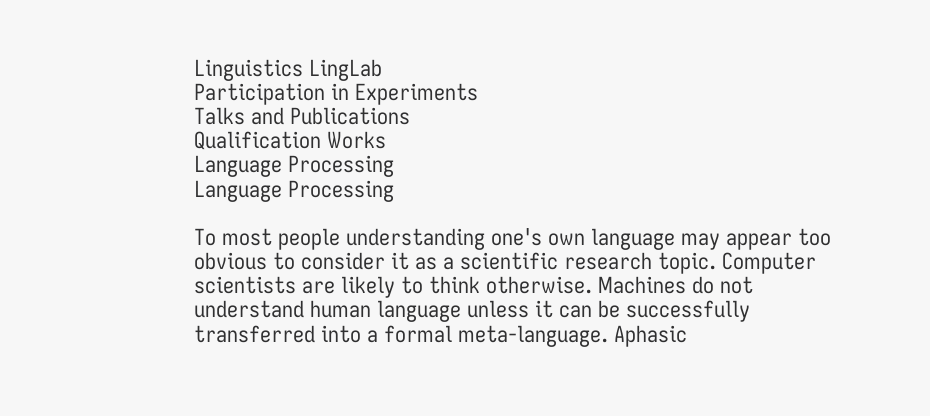Linguistics LingLab
Participation in Experiments
Talks and Publications
Qualification Works
Language Processing
Language Processing

To most people understanding one's own language may appear too obvious to consider it as a scientific research topic. Computer scientists are likely to think otherwise. Machines do not understand human language unless it can be successfully transferred into a formal meta-language. Aphasic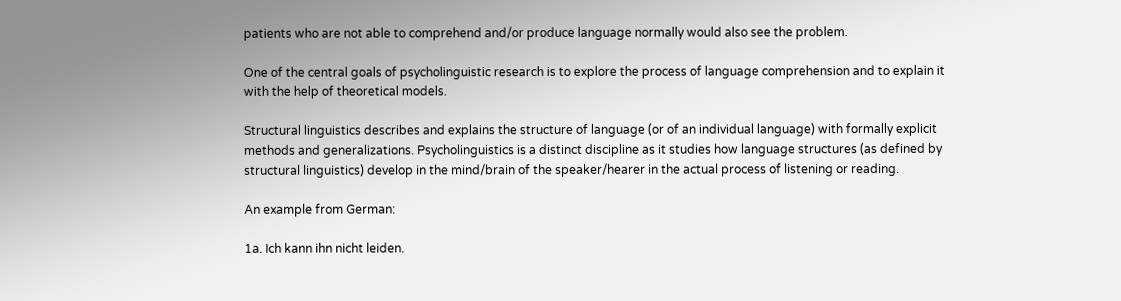patients who are not able to comprehend and/or produce language normally would also see the problem.

One of the central goals of psycholinguistic research is to explore the process of language comprehension and to explain it with the help of theoretical models.

Structural linguistics describes and explains the structure of language (or of an individual language) with formally explicit methods and generalizations. Psycholinguistics is a distinct discipline as it studies how language structures (as defined by structural linguistics) develop in the mind/brain of the speaker/hearer in the actual process of listening or reading.

An example from German:

1a. Ich kann ihn nicht leiden.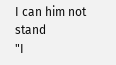I can him not stand
"I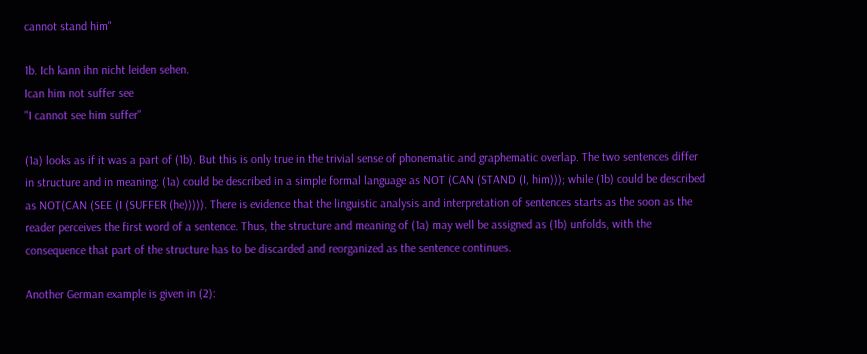cannot stand him"

1b. Ich kann ihn nicht leiden sehen.
Ican him not suffer see
"I cannot see him suffer"

(1a) looks as if it was a part of (1b). But this is only true in the trivial sense of phonematic and graphematic overlap. The two sentences differ in structure and in meaning: (1a) could be described in a simple formal language as NOT (CAN (STAND (I, him))); while (1b) could be described as NOT(CAN (SEE (I (SUFFER (he))))). There is evidence that the linguistic analysis and interpretation of sentences starts as the soon as the reader perceives the first word of a sentence. Thus, the structure and meaning of (1a) may well be assigned as (1b) unfolds, with the consequence that part of the structure has to be discarded and reorganized as the sentence continues.

Another German example is given in (2):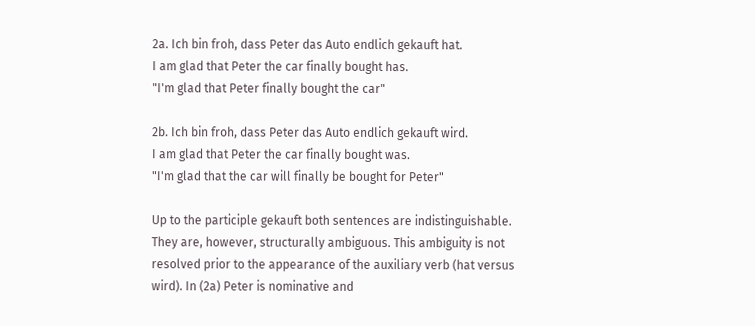2a. Ich bin froh, dass Peter das Auto endlich gekauft hat.
I am glad that Peter the car finally bought has.
"I'm glad that Peter finally bought the car"

2b. Ich bin froh, dass Peter das Auto endlich gekauft wird.
I am glad that Peter the car finally bought was.
"I'm glad that the car will finally be bought for Peter"

Up to the participle gekauft both sentences are indistinguishable. They are, however, structurally ambiguous. This ambiguity is not resolved prior to the appearance of the auxiliary verb (hat versus wird). In (2a) Peter is nominative and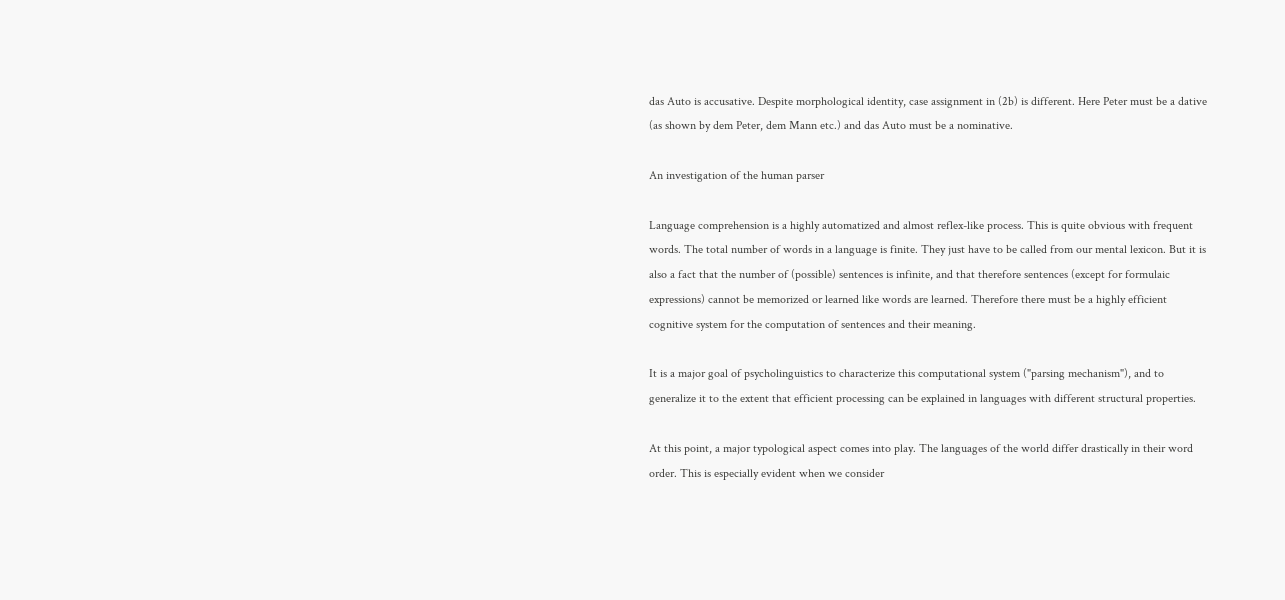das Auto is accusative. Despite morphological identity, case assignment in (2b) is different. Here Peter must be a dative (as shown by dem Peter, dem Mann etc.) and das Auto must be a nominative.

An investigation of the human parser

Language comprehension is a highly automatized and almost reflex-like process. This is quite obvious with frequent words. The total number of words in a language is finite. They just have to be called from our mental lexicon. But it is also a fact that the number of (possible) sentences is infinite, and that therefore sentences (except for formulaic expressions) cannot be memorized or learned like words are learned. Therefore there must be a highly efficient cognitive system for the computation of sentences and their meaning.

It is a major goal of psycholinguistics to characterize this computational system ("parsing mechanism"), and to generalize it to the extent that efficient processing can be explained in languages with different structural properties.

At this point, a major typological aspect comes into play. The languages of the world differ drastically in their word order. This is especially evident when we consider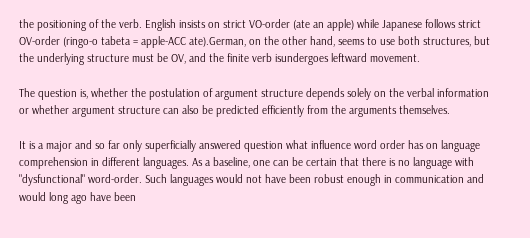the positioning of the verb. English insists on strict VO-order (ate an apple) while Japanese follows strict OV-order (ringo-o tabeta = apple-ACC ate).German, on the other hand, seems to use both structures, but the underlying structure must be OV, and the finite verb isundergoes leftward movement.

The question is, whether the postulation of argument structure depends solely on the verbal information or whether argument structure can also be predicted efficiently from the arguments themselves.

It is a major and so far only superficially answered question what influence word order has on language comprehension in different languages. As a baseline, one can be certain that there is no language with "dysfunctional" word-order. Such languages would not have been robust enough in communication and would long ago have been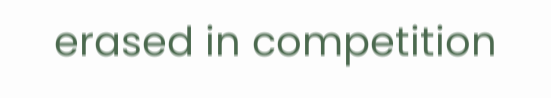erased in competition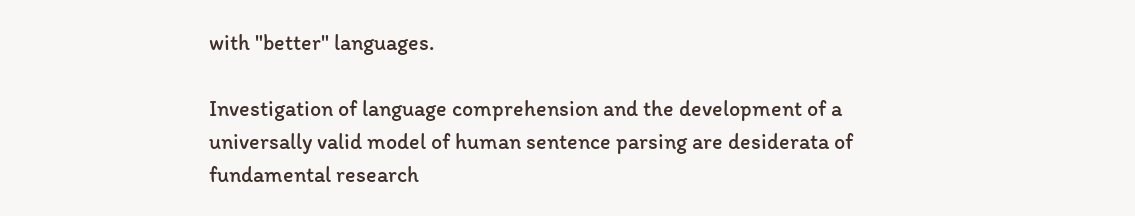with "better" languages.

Investigation of language comprehension and the development of a universally valid model of human sentence parsing are desiderata of fundamental research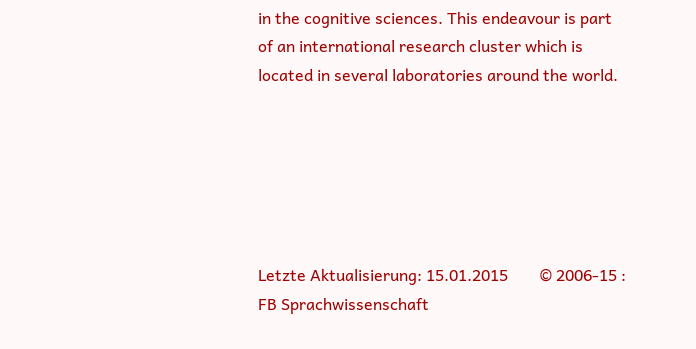in the cognitive sciences. This endeavour is part of an international research cluster which is located in several laboratories around the world.






Letzte Aktualisierung: 15.01.2015        © 2006-15 : FB Sprachwissenschaft